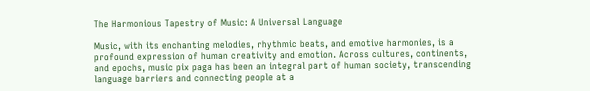The Harmonious Tapestry of Music: A Universal Language

Music, with its enchanting melodies, rhythmic beats, and emotive harmonies, is a profound expression of human creativity and emotion. Across cultures, continents, and epochs, music pix paga has been an integral part of human society, transcending language barriers and connecting people at a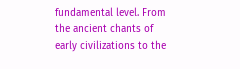fundamental level. From the ancient chants of early civilizations to the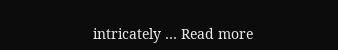intricately … Read more